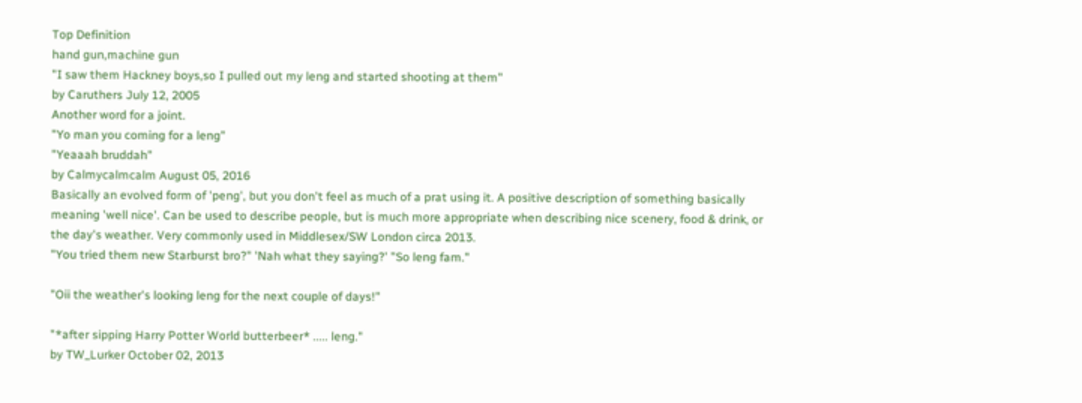Top Definition
hand gun,machine gun
"I saw them Hackney boys,so I pulled out my leng and started shooting at them"
by Caruthers July 12, 2005
Another word for a joint.
"Yo man you coming for a leng"
"Yeaaah bruddah"
by Calmycalmcalm August 05, 2016
Basically an evolved form of 'peng', but you don't feel as much of a prat using it. A positive description of something basically meaning 'well nice'. Can be used to describe people, but is much more appropriate when describing nice scenery, food & drink, or the day's weather. Very commonly used in Middlesex/SW London circa 2013.
"You tried them new Starburst bro?" 'Nah what they saying?' "So leng fam."

"Oii the weather's looking leng for the next couple of days!"

"*after sipping Harry Potter World butterbeer* ..... leng."
by TW_Lurker October 02, 2013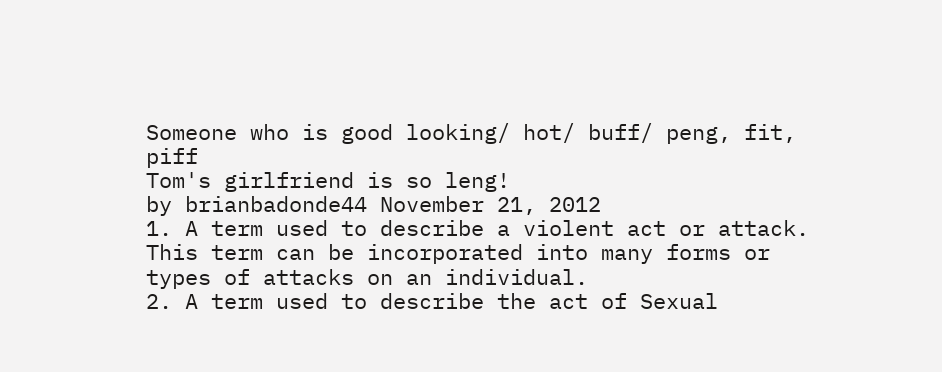Someone who is good looking/ hot/ buff/ peng, fit, piff
Tom's girlfriend is so leng!
by brianbadonde44 November 21, 2012
1. A term used to describe a violent act or attack. This term can be incorporated into many forms or types of attacks on an individual.
2. A term used to describe the act of Sexual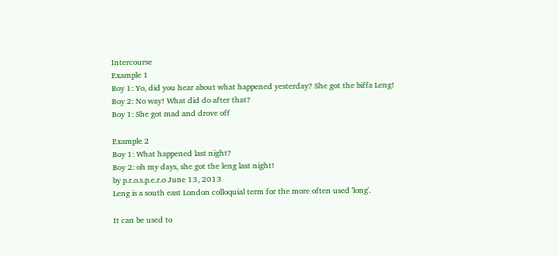Intercourse
Example 1
Boy 1: Yo, did you hear about what happened yesterday? She got the biffa Leng!
Boy 2: No way! What did do after that?
Boy 1: She got mad and drove off

Example 2
Boy 1: What happened last night?
Boy 2: oh my days, she got the leng last night!
by p.r.o.s.p.e.r.o June 13, 2013
Leng is a south east London colloquial term for the more often used 'long'.

It can be used to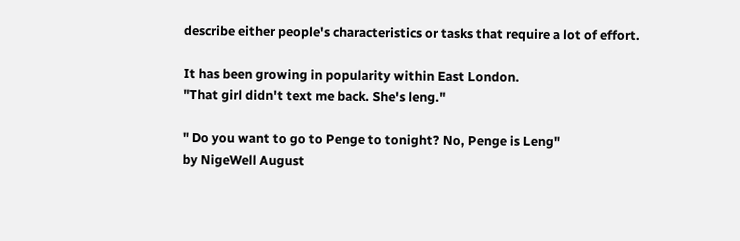describe either people's characteristics or tasks that require a lot of effort.

It has been growing in popularity within East London.
"That girl didn't text me back. She's leng."

" Do you want to go to Penge to tonight? No, Penge is Leng"
by NigeWell August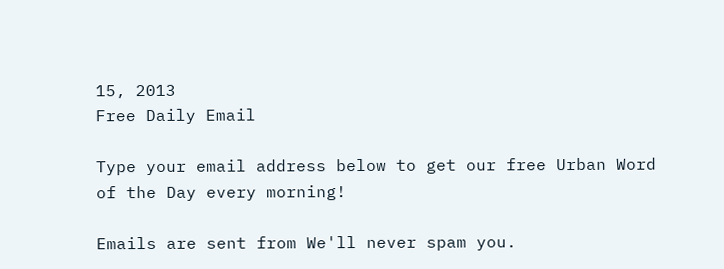15, 2013
Free Daily Email

Type your email address below to get our free Urban Word of the Day every morning!

Emails are sent from We'll never spam you.